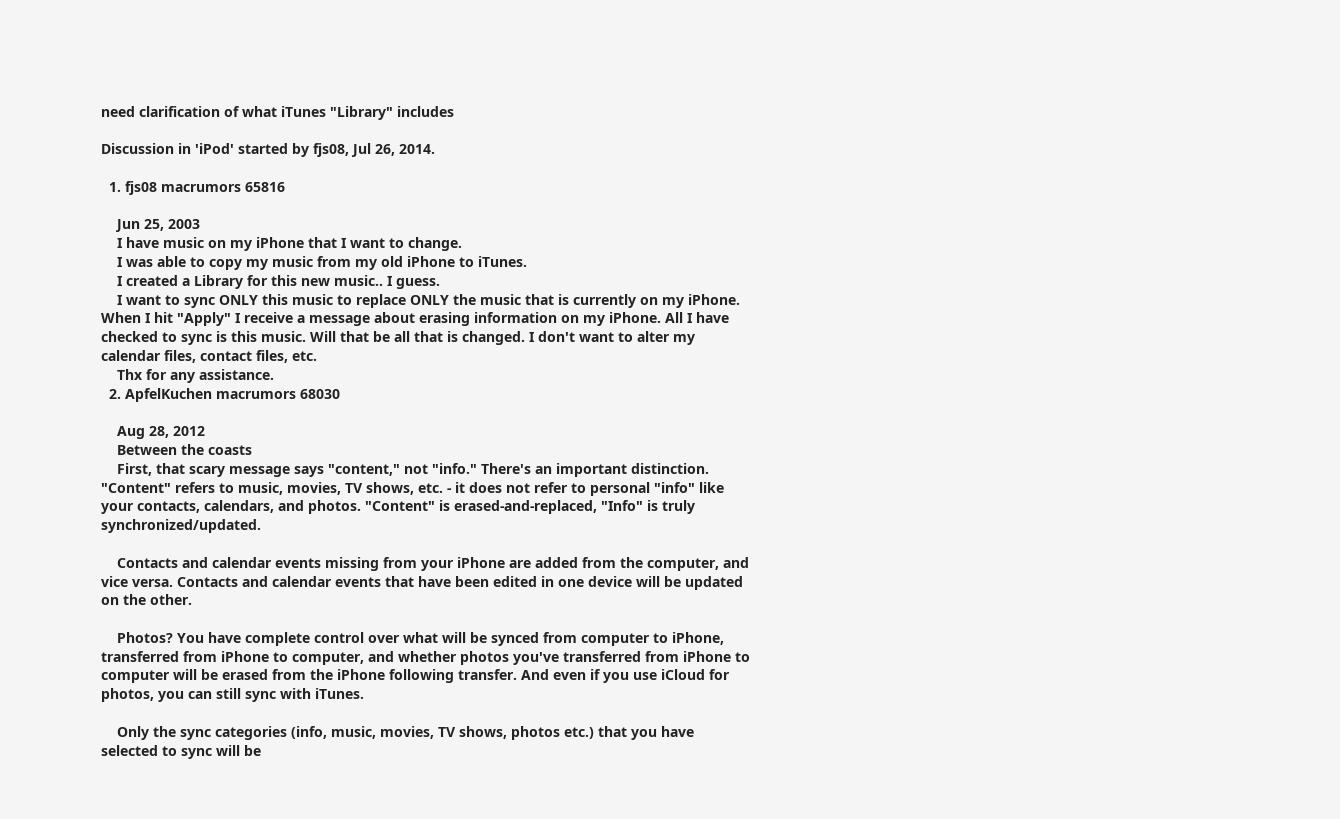need clarification of what iTunes "Library" includes

Discussion in 'iPod' started by fjs08, Jul 26, 2014.

  1. fjs08 macrumors 65816

    Jun 25, 2003
    I have music on my iPhone that I want to change.
    I was able to copy my music from my old iPhone to iTunes.
    I created a Library for this new music.. I guess.
    I want to sync ONLY this music to replace ONLY the music that is currently on my iPhone. When I hit "Apply" I receive a message about erasing information on my iPhone. All I have checked to sync is this music. Will that be all that is changed. I don't want to alter my calendar files, contact files, etc.
    Thx for any assistance.
  2. ApfelKuchen macrumors 68030

    Aug 28, 2012
    Between the coasts
    First, that scary message says "content," not "info." There's an important distinction. "Content" refers to music, movies, TV shows, etc. - it does not refer to personal "info" like your contacts, calendars, and photos. "Content" is erased-and-replaced, "Info" is truly synchronized/updated.

    Contacts and calendar events missing from your iPhone are added from the computer, and vice versa. Contacts and calendar events that have been edited in one device will be updated on the other.

    Photos? You have complete control over what will be synced from computer to iPhone, transferred from iPhone to computer, and whether photos you've transferred from iPhone to computer will be erased from the iPhone following transfer. And even if you use iCloud for photos, you can still sync with iTunes.

    Only the sync categories (info, music, movies, TV shows, photos etc.) that you have selected to sync will be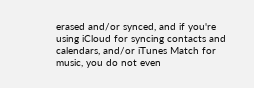erased and/or synced, and if you're using iCloud for syncing contacts and calendars, and/or iTunes Match for music, you do not even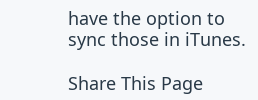have the option to sync those in iTunes.

Share This Page